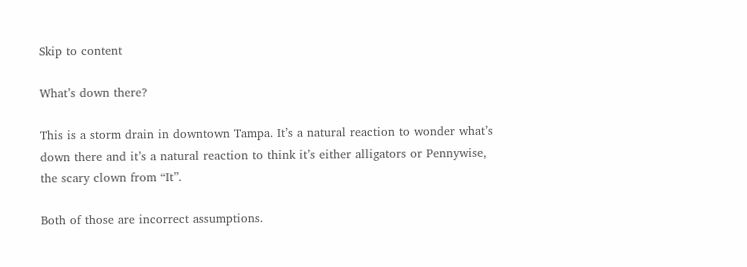Skip to content

What’s down there?

This is a storm drain in downtown Tampa. It’s a natural reaction to wonder what’s down there and it’s a natural reaction to think it’s either alligators or Pennywise, the scary clown from “It”.

Both of those are incorrect assumptions.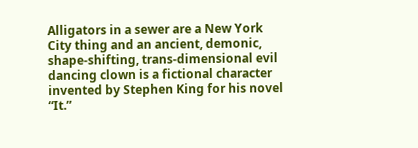Alligators in a sewer are a New York City thing and an ancient, demonic, shape-shifting, trans-dimensional evil dancing clown is a fictional character invented by Stephen King for his novel “It.”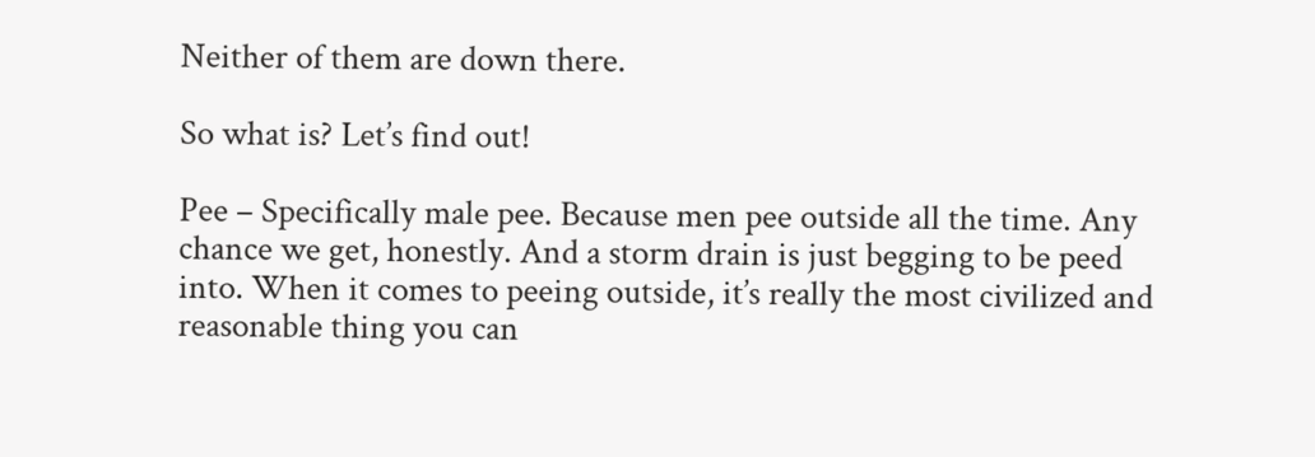Neither of them are down there.

So what is? Let’s find out!

Pee – Specifically male pee. Because men pee outside all the time. Any chance we get, honestly. And a storm drain is just begging to be peed into. When it comes to peeing outside, it’s really the most civilized and reasonable thing you can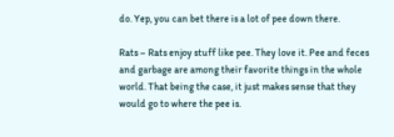do. Yep, you can bet there is a lot of pee down there.

Rats – Rats enjoy stuff like pee. They love it. Pee and feces and garbage are among their favorite things in the whole world. That being the case, it just makes sense that they would go to where the pee is.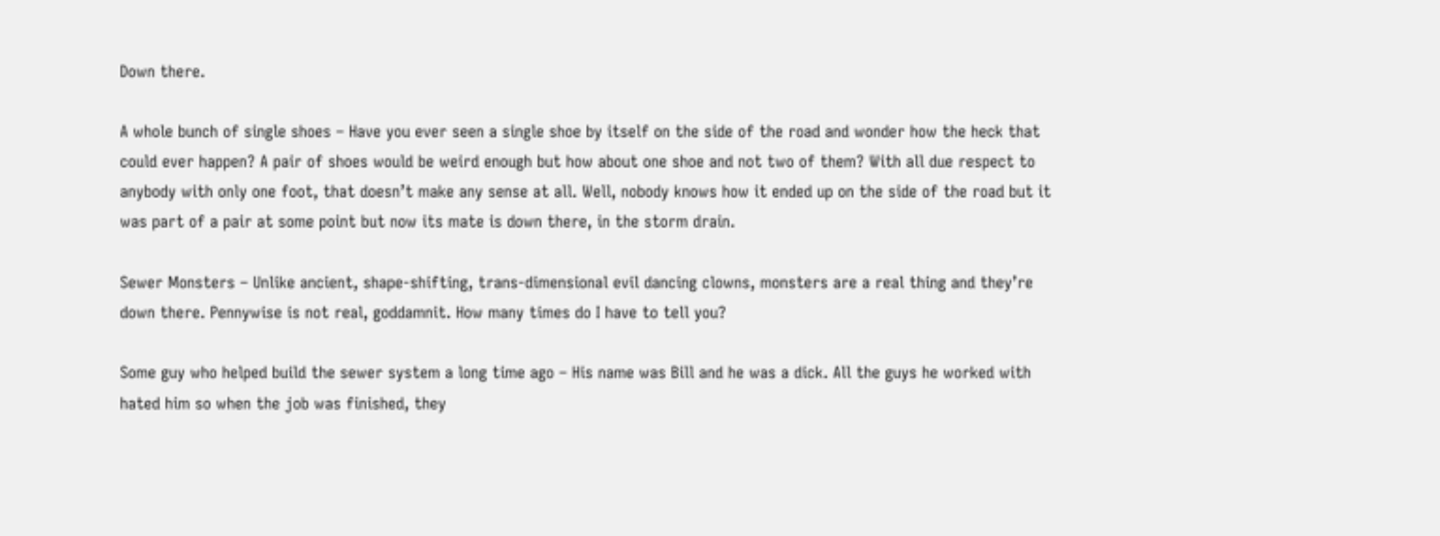Down there.

A whole bunch of single shoes – Have you ever seen a single shoe by itself on the side of the road and wonder how the heck that could ever happen? A pair of shoes would be weird enough but how about one shoe and not two of them? With all due respect to anybody with only one foot, that doesn’t make any sense at all. Well, nobody knows how it ended up on the side of the road but it was part of a pair at some point but now its mate is down there, in the storm drain.

Sewer Monsters – Unlike ancient, shape-shifting, trans-dimensional evil dancing clowns, monsters are a real thing and they’re down there. Pennywise is not real, goddamnit. How many times do I have to tell you?

Some guy who helped build the sewer system a long time ago – His name was Bill and he was a dick. All the guys he worked with hated him so when the job was finished, they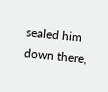sealed him down there,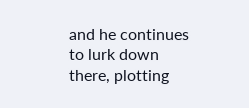and he continues to lurk down there, plotting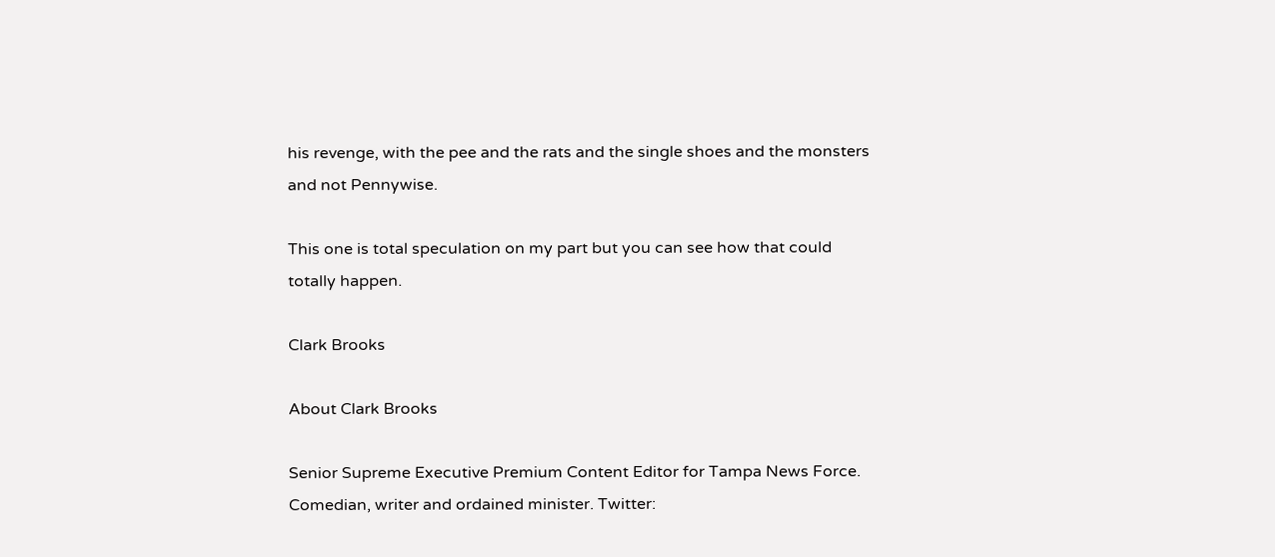his revenge, with the pee and the rats and the single shoes and the monsters and not Pennywise.

This one is total speculation on my part but you can see how that could totally happen.

Clark Brooks

About Clark Brooks

Senior Supreme Executive Premium Content Editor for Tampa News Force. Comedian, writer and ordained minister. Twitter: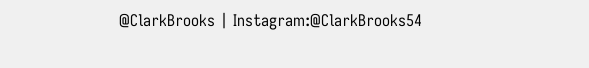@ClarkBrooks | Instagram:@ClarkBrooks54